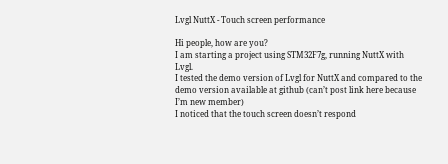Lvgl NuttX - Touch screen performance

Hi people, how are you?
I am starting a project using STM32F7g, running NuttX with Lvgl.
I tested the demo version of Lvgl for NuttX and compared to the demo version available at github (can’t post link here because I’m new member)
I noticed that the touch screen doesn’t respond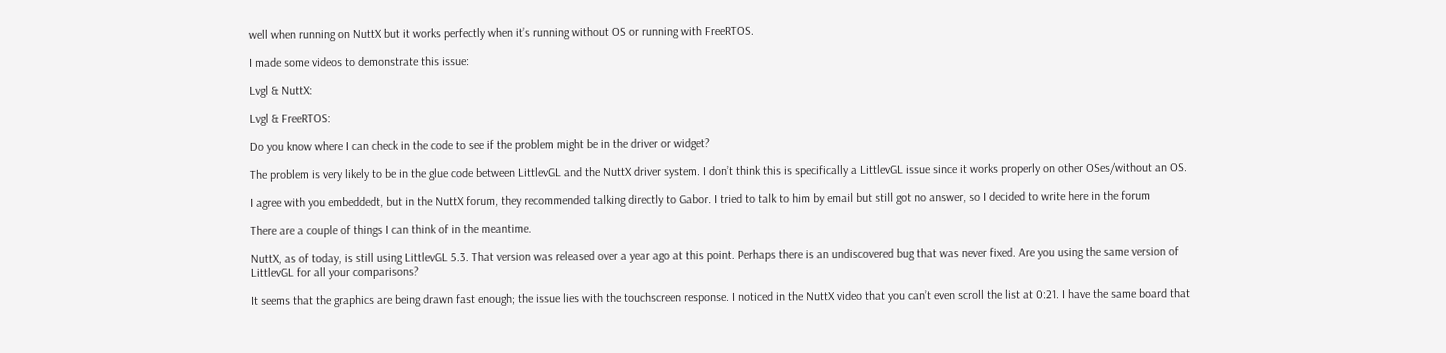well when running on NuttX but it works perfectly when it’s running without OS or running with FreeRTOS.

I made some videos to demonstrate this issue:

Lvgl & NuttX:

Lvgl & FreeRTOS:

Do you know where I can check in the code to see if the problem might be in the driver or widget?

The problem is very likely to be in the glue code between LittlevGL and the NuttX driver system. I don’t think this is specifically a LittlevGL issue since it works properly on other OSes/without an OS.

I agree with you embeddedt, but in the NuttX forum, they recommended talking directly to Gabor. I tried to talk to him by email but still got no answer, so I decided to write here in the forum

There are a couple of things I can think of in the meantime.

NuttX, as of today, is still using LittlevGL 5.3. That version was released over a year ago at this point. Perhaps there is an undiscovered bug that was never fixed. Are you using the same version of LittlevGL for all your comparisons?

It seems that the graphics are being drawn fast enough; the issue lies with the touchscreen response. I noticed in the NuttX video that you can’t even scroll the list at 0:21. I have the same board that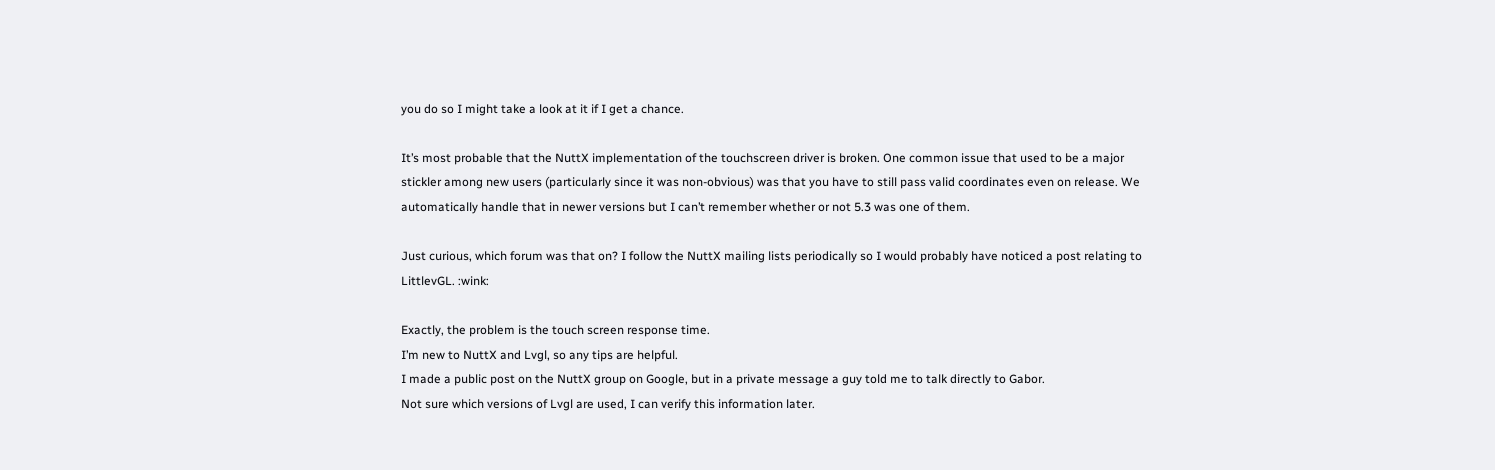you do so I might take a look at it if I get a chance.

It’s most probable that the NuttX implementation of the touchscreen driver is broken. One common issue that used to be a major stickler among new users (particularly since it was non-obvious) was that you have to still pass valid coordinates even on release. We automatically handle that in newer versions but I can’t remember whether or not 5.3 was one of them.

Just curious, which forum was that on? I follow the NuttX mailing lists periodically so I would probably have noticed a post relating to LittlevGL. :wink:

Exactly, the problem is the touch screen response time.
I’m new to NuttX and Lvgl, so any tips are helpful.
I made a public post on the NuttX group on Google, but in a private message a guy told me to talk directly to Gabor.
Not sure which versions of Lvgl are used, I can verify this information later.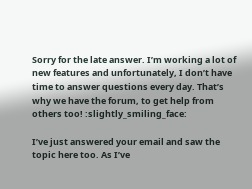Sorry for the late answer. I’m working a lot of new features and unfortunately, I don’t have time to answer questions every day. That’s why we have the forum, to get help from others too! :slightly_smiling_face:

I’ve just answered your email and saw the topic here too. As I’ve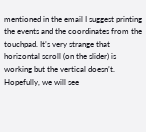mentioned in the email I suggest printing the events and the coordinates from the touchpad. It’s very strange that horizontal scroll (on the slider) is working but the vertical doesn’t. Hopefully, we will see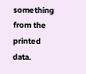something from the printed data.